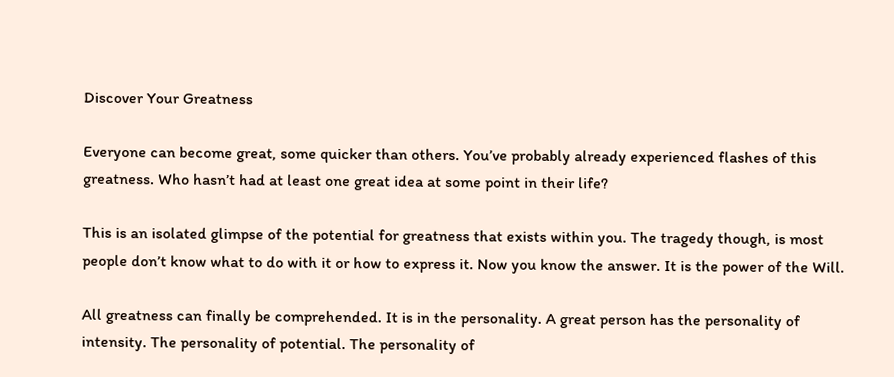Discover Your Greatness

Everyone can become great, some quicker than others. You’ve probably already experienced flashes of this greatness. Who hasn’t had at least one great idea at some point in their life?

This is an isolated glimpse of the potential for greatness that exists within you. The tragedy though, is most people don’t know what to do with it or how to express it. Now you know the answer. It is the power of the Will.

All greatness can finally be comprehended. It is in the personality. A great person has the personality of intensity. The personality of potential. The personality of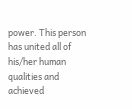power. This person has united all of his/her human qualities and achieved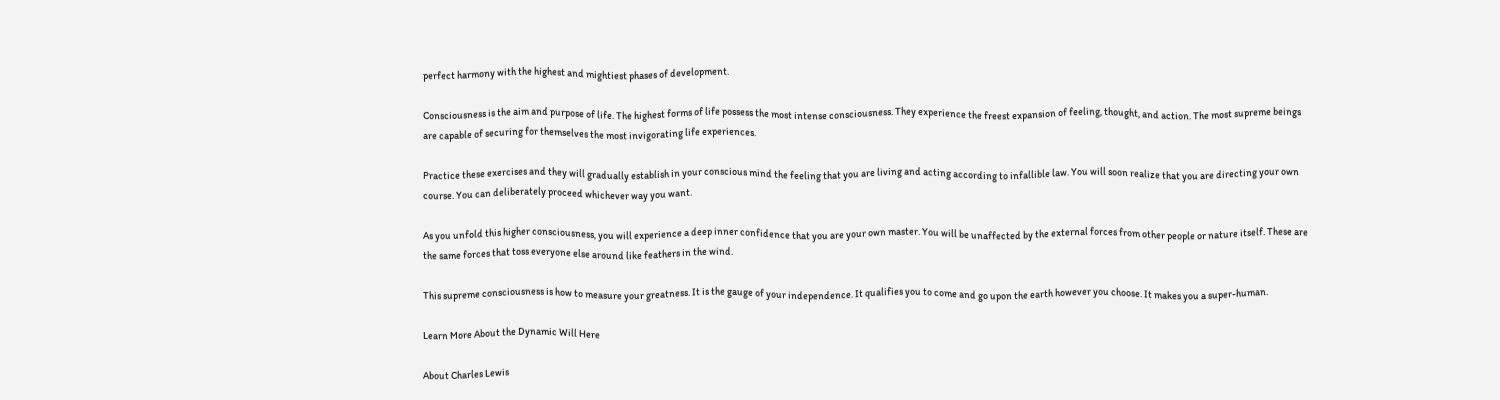perfect harmony with the highest and mightiest phases of development.

Consciousness is the aim and purpose of life. The highest forms of life possess the most intense consciousness. They experience the freest expansion of feeling, thought, and action. The most supreme beings are capable of securing for themselves the most invigorating life experiences.

Practice these exercises and they will gradually establish in your conscious mind the feeling that you are living and acting according to infallible law. You will soon realize that you are directing your own course. You can deliberately proceed whichever way you want.

As you unfold this higher consciousness, you will experience a deep inner confidence that you are your own master. You will be unaffected by the external forces from other people or nature itself. These are the same forces that toss everyone else around like feathers in the wind.

This supreme consciousness is how to measure your greatness. It is the gauge of your independence. It qualifies you to come and go upon the earth however you choose. It makes you a super-human.

Learn More About the Dynamic Will Here

About Charles Lewis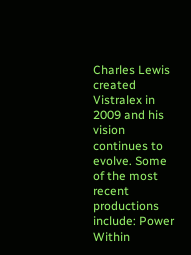Charles Lewis created Vistralex in 2009 and his vision continues to evolve. Some of the most recent productions include: Power Within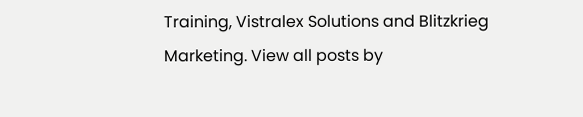Training, Vistralex Solutions and Blitzkrieg Marketing. View all posts by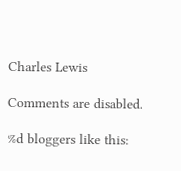Charles Lewis

Comments are disabled.

%d bloggers like this: